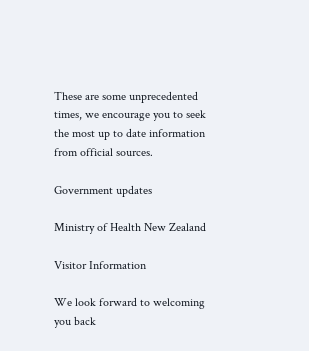These are some unprecedented times, we encourage you to seek the most up to date information from official sources.

Government updates

Ministry of Health New Zealand

Visitor Information

We look forward to welcoming you back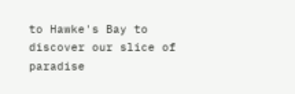to Hawke's Bay to discover our slice of paradise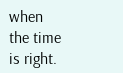when the time is right.